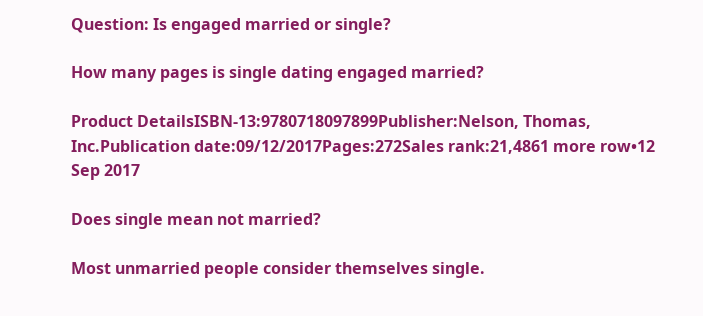Question: Is engaged married or single?

How many pages is single dating engaged married?

Product DetailsISBN-13:9780718097899Publisher:Nelson, Thomas, Inc.Publication date:09/12/2017Pages:272Sales rank:21,4861 more row•12 Sep 2017

Does single mean not married?

Most unmarried people consider themselves single.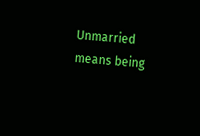Unmarried means being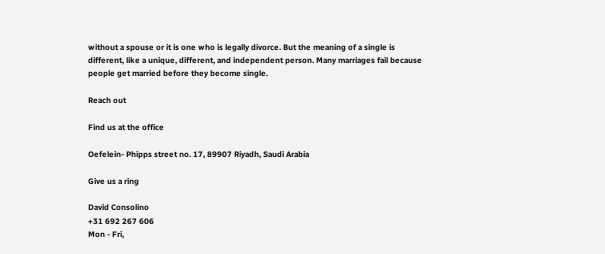without a spouse or it is one who is legally divorce. But the meaning of a single is different, like a unique, different, and independent person. Many marriages fail because people get married before they become single.

Reach out

Find us at the office

Oefelein- Phipps street no. 17, 89907 Riyadh, Saudi Arabia

Give us a ring

David Consolino
+31 692 267 606
Mon - Fri,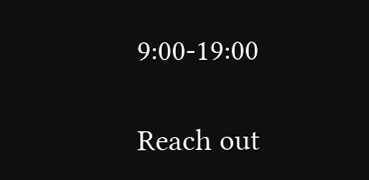9:00-19:00

Reach out